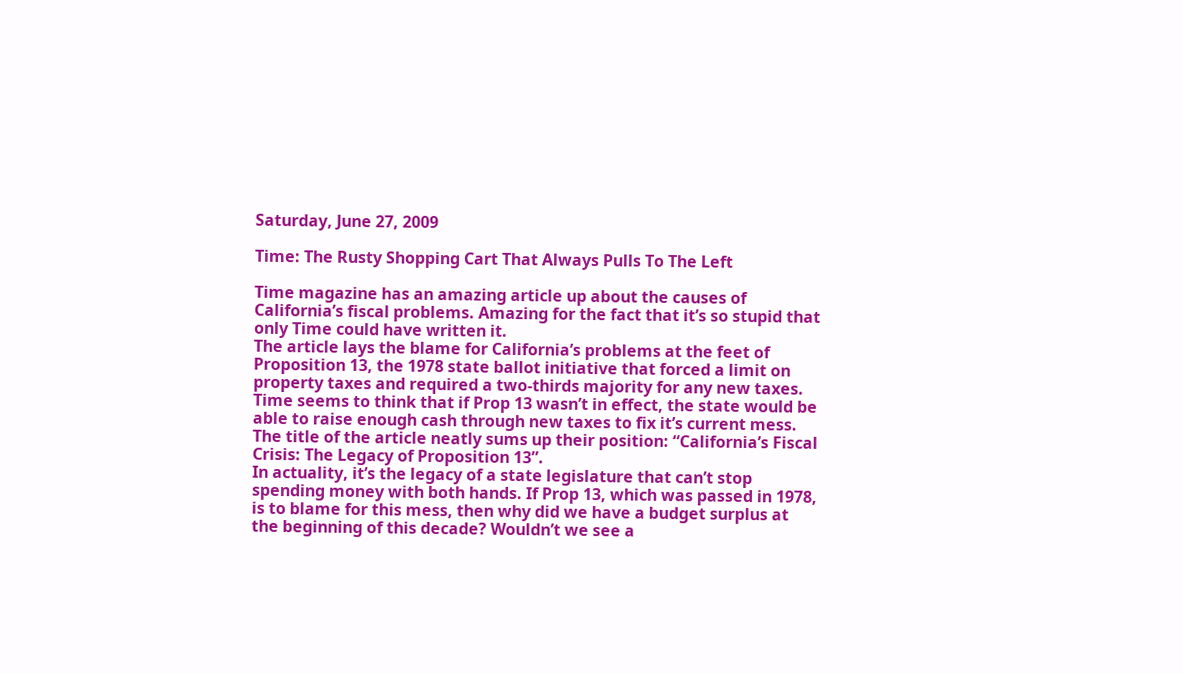Saturday, June 27, 2009

Time: The Rusty Shopping Cart That Always Pulls To The Left

Time magazine has an amazing article up about the causes of California’s fiscal problems. Amazing for the fact that it’s so stupid that only Time could have written it.
The article lays the blame for California’s problems at the feet of Proposition 13, the 1978 state ballot initiative that forced a limit on property taxes and required a two-thirds majority for any new taxes. Time seems to think that if Prop 13 wasn’t in effect, the state would be able to raise enough cash through new taxes to fix it’s current mess. The title of the article neatly sums up their position: “California’s Fiscal Crisis: The Legacy of Proposition 13”.
In actuality, it’s the legacy of a state legislature that can’t stop spending money with both hands. If Prop 13, which was passed in 1978, is to blame for this mess, then why did we have a budget surplus at the beginning of this decade? Wouldn’t we see a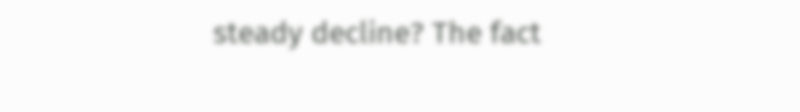steady decline? The fact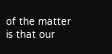of the matter is that our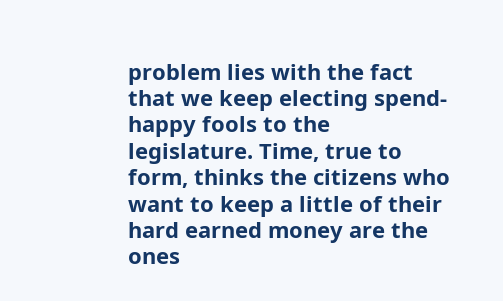problem lies with the fact that we keep electing spend-happy fools to the legislature. Time, true to form, thinks the citizens who want to keep a little of their hard earned money are the ones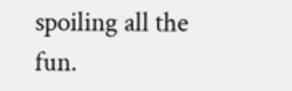spoiling all the fun.